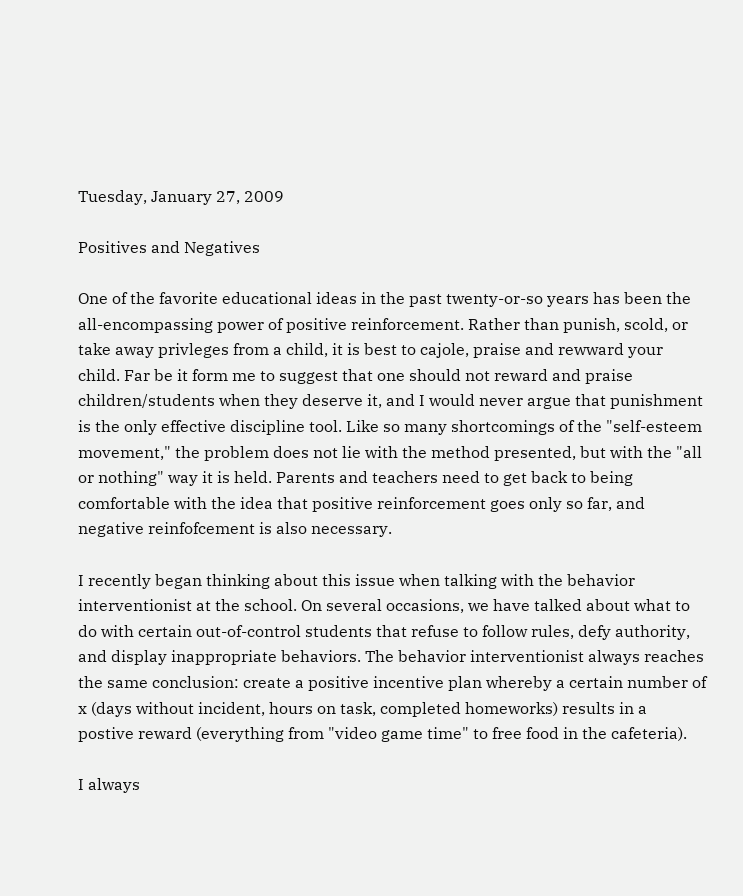Tuesday, January 27, 2009

Positives and Negatives

One of the favorite educational ideas in the past twenty-or-so years has been the all-encompassing power of positive reinforcement. Rather than punish, scold, or take away privleges from a child, it is best to cajole, praise and rewward your child. Far be it form me to suggest that one should not reward and praise children/students when they deserve it, and I would never argue that punishment is the only effective discipline tool. Like so many shortcomings of the "self-esteem movement," the problem does not lie with the method presented, but with the "all or nothing" way it is held. Parents and teachers need to get back to being comfortable with the idea that positive reinforcement goes only so far, and negative reinfofcement is also necessary.

I recently began thinking about this issue when talking with the behavior interventionist at the school. On several occasions, we have talked about what to do with certain out-of-control students that refuse to follow rules, defy authority, and display inappropriate behaviors. The behavior interventionist always reaches the same conclusion: create a positive incentive plan whereby a certain number of x (days without incident, hours on task, completed homeworks) results in a postive reward (everything from "video game time" to free food in the cafeteria).

I always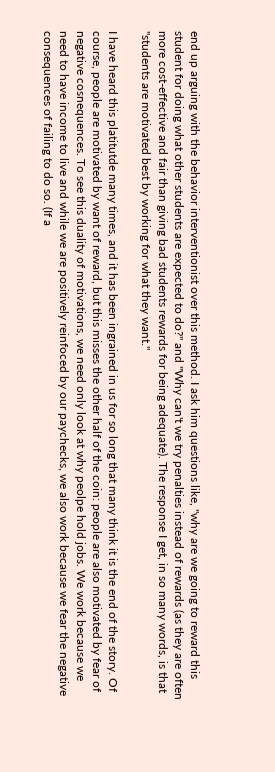end up arguing with the behavior interventionist over this method. I ask him questions like, "why are we going to reward this student for doing what other students are expected to do?" and "Why can't we try penalties instead of rewards (as they are often more cost-effective and fair than giving bad students rewards for being adequate). The response I get, in so many words, is that "students are motivated best by working for what they want."

I have heard this platitutde many times, and it has been ingrained in us for so long that many think it is the end of the story. Of course, people are motivated by want of reward, but this misses the other half of the coin: people are also motivated by fear of negative cosnequences. To see this duality of motivations, we need only look at why peolpe hold jobs. We work because we need to have income to live and while we are positively reinfoced by our paychecks, we also work because we fear the negative consequences of failing to do so. (If a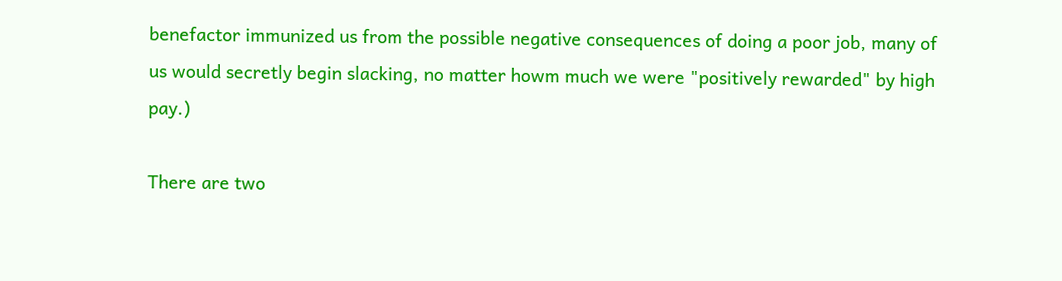benefactor immunized us from the possible negative consequences of doing a poor job, many of us would secretly begin slacking, no matter howm much we were "positively rewarded" by high pay.)

There are two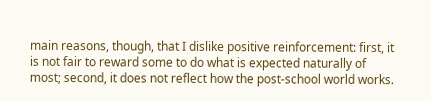main reasons, though, that I dislike positive reinforcement: first, it is not fair to reward some to do what is expected naturally of most; second, it does not reflect how the post-school world works.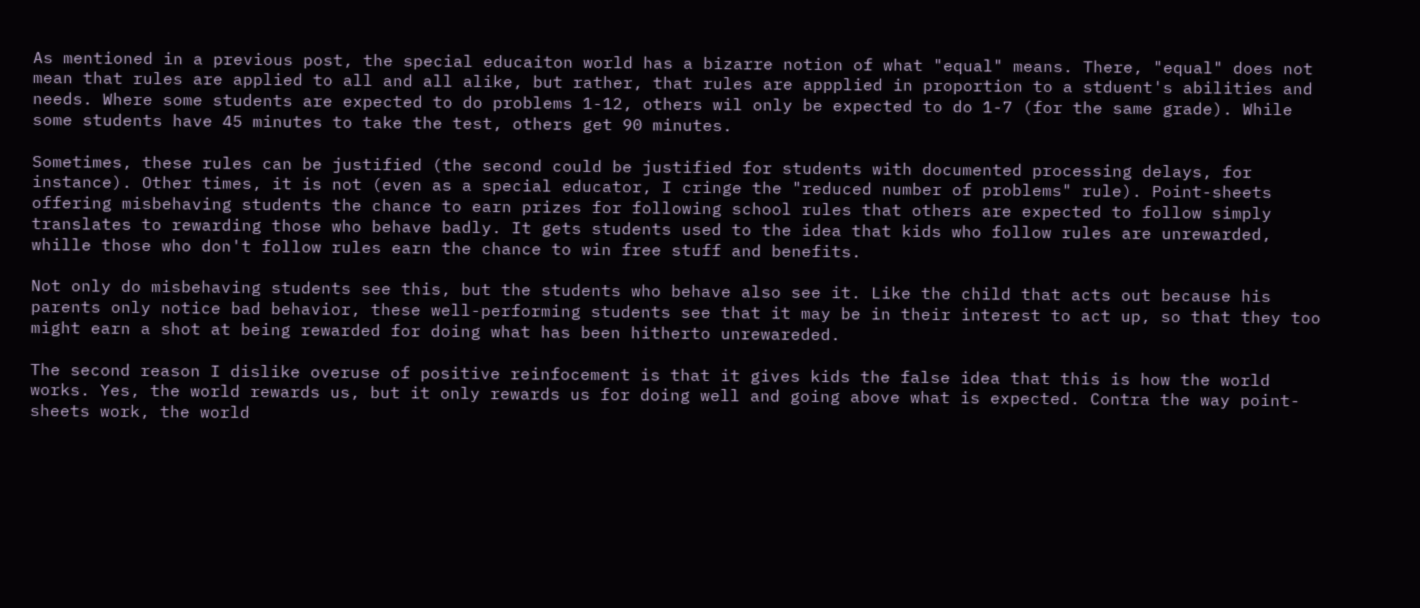As mentioned in a previous post, the special educaiton world has a bizarre notion of what "equal" means. There, "equal" does not mean that rules are applied to all and all alike, but rather, that rules are appplied in proportion to a stduent's abilities and needs. Where some students are expected to do problems 1-12, others wil only be expected to do 1-7 (for the same grade). While some students have 45 minutes to take the test, others get 90 minutes.

Sometimes, these rules can be justified (the second could be justified for students with documented processing delays, for instance). Other times, it is not (even as a special educator, I cringe the "reduced number of problems" rule). Point-sheets offering misbehaving students the chance to earn prizes for following school rules that others are expected to follow simply translates to rewarding those who behave badly. It gets students used to the idea that kids who follow rules are unrewarded, whille those who don't follow rules earn the chance to win free stuff and benefits.

Not only do misbehaving students see this, but the students who behave also see it. Like the child that acts out because his parents only notice bad behavior, these well-performing students see that it may be in their interest to act up, so that they too might earn a shot at being rewarded for doing what has been hitherto unrewareded.

The second reason I dislike overuse of positive reinfocement is that it gives kids the false idea that this is how the world works. Yes, the world rewards us, but it only rewards us for doing well and going above what is expected. Contra the way point-sheets work, the world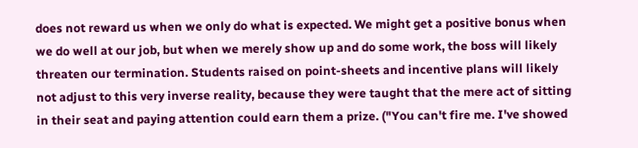does not reward us when we only do what is expected. We might get a positive bonus when we do well at our job, but when we merely show up and do some work, the boss will likely threaten our termination. Students raised on point-sheets and incentive plans will likely not adjust to this very inverse reality, because they were taught that the mere act of sitting in their seat and paying attention could earn them a prize. ("You can't fire me. I've showed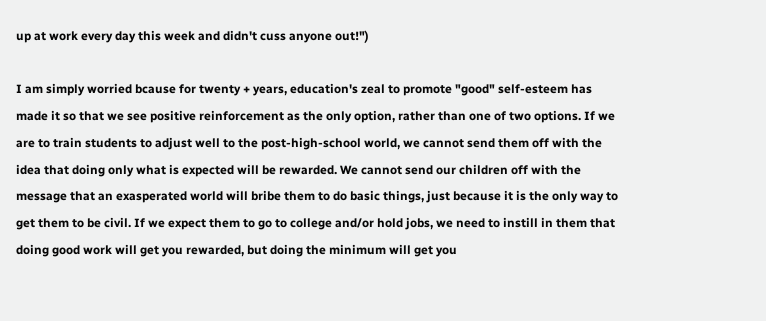up at work every day this week and didn't cuss anyone out!")

I am simply worried bcause for twenty + years, education's zeal to promote "good" self-esteem has made it so that we see positive reinforcement as the only option, rather than one of two options. If we are to train students to adjust well to the post-high-school world, we cannot send them off with the idea that doing only what is expected will be rewarded. We cannot send our children off with the message that an exasperated world will bribe them to do basic things, just because it is the only way to get them to be civil. If we expect them to go to college and/or hold jobs, we need to instill in them that doing good work will get you rewarded, but doing the minimum will get you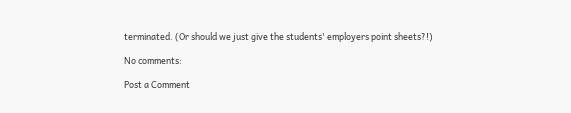terminated. (Or should we just give the students' employers point sheets?!)

No comments:

Post a Comment